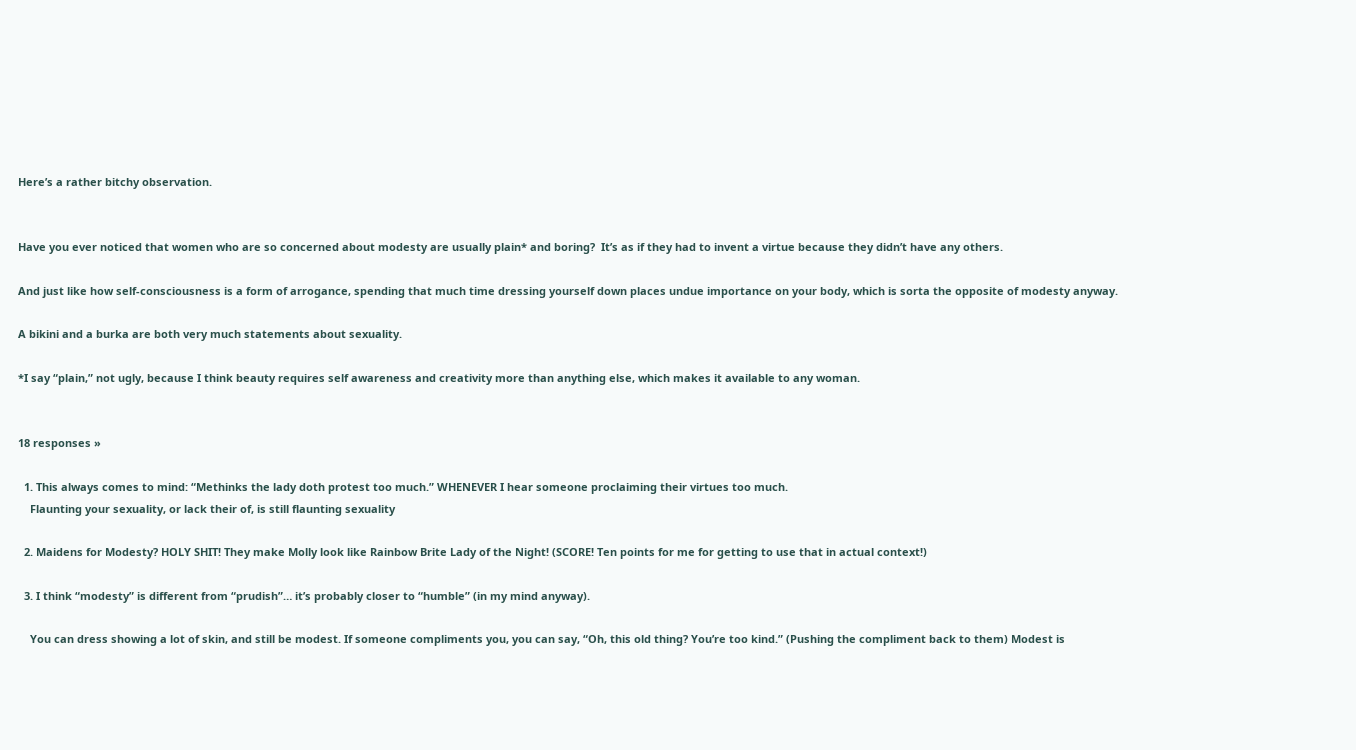Here’s a rather bitchy observation.


Have you ever noticed that women who are so concerned about modesty are usually plain* and boring?  It’s as if they had to invent a virtue because they didn’t have any others.

And just like how self-consciousness is a form of arrogance, spending that much time dressing yourself down places undue importance on your body, which is sorta the opposite of modesty anyway.

A bikini and a burka are both very much statements about sexuality.

*I say “plain,” not ugly, because I think beauty requires self awareness and creativity more than anything else, which makes it available to any woman.


18 responses »

  1. This always comes to mind: “Methinks the lady doth protest too much.” WHENEVER I hear someone proclaiming their virtues too much.
    Flaunting your sexuality, or lack their of, is still flaunting sexuality

  2. Maidens for Modesty? HOLY SHIT! They make Molly look like Rainbow Brite Lady of the Night! (SCORE! Ten points for me for getting to use that in actual context!)

  3. I think “modesty” is different from “prudish”… it’s probably closer to “humble” (in my mind anyway).

    You can dress showing a lot of skin, and still be modest. If someone compliments you, you can say, “Oh, this old thing? You’re too kind.” (Pushing the compliment back to them) Modest is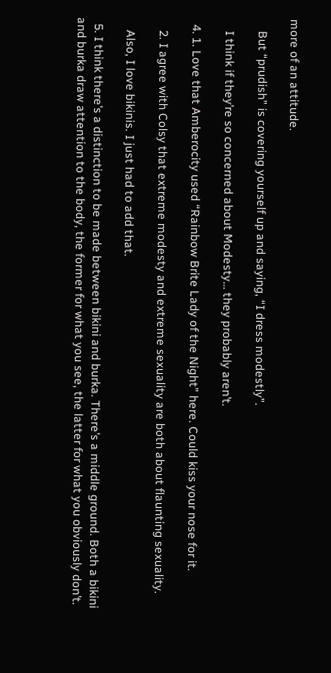more of an attitude.

    But “prudish” is covering yourself up and saying, “I dress modestly”.

    I think if they’re so concerned about Modesty… they probably aren’t.

  4. 1. Love that Amberocity used “Rainbow Brite Lady of the Night” here. Could kiss your nose for it.

    2. I agree with Colsy that extreme modesty and extreme sexuality are both about flaunting sexuality.

    Also, I love bikinis. I just had to add that.

  5. I think there’s a distinction to be made between bikini and burka. There’s a middle ground. Both a bikini and burka draw attention to the body, the former for what you see, the latter for what you obviously don’t.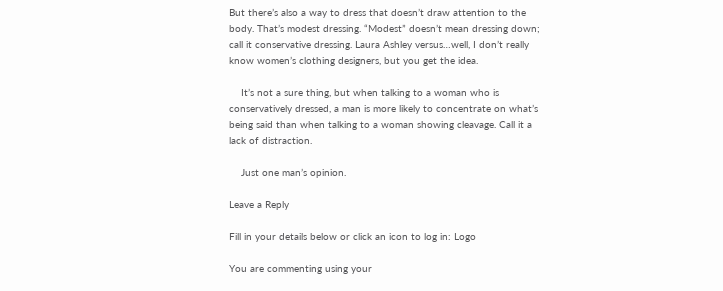But there’s also a way to dress that doesn’t draw attention to the body. That’s modest dressing. “Modest” doesn’t mean dressing down; call it conservative dressing. Laura Ashley versus…well, I don’t really know women’s clothing designers, but you get the idea.

    It’s not a sure thing, but when talking to a woman who is conservatively dressed, a man is more likely to concentrate on what’s being said than when talking to a woman showing cleavage. Call it a lack of distraction.

    Just one man’s opinion.

Leave a Reply

Fill in your details below or click an icon to log in: Logo

You are commenting using your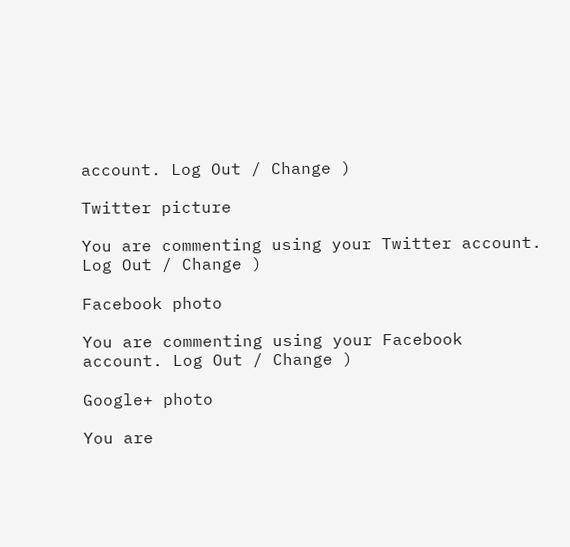account. Log Out / Change )

Twitter picture

You are commenting using your Twitter account. Log Out / Change )

Facebook photo

You are commenting using your Facebook account. Log Out / Change )

Google+ photo

You are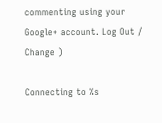commenting using your Google+ account. Log Out / Change )

Connecting to %s